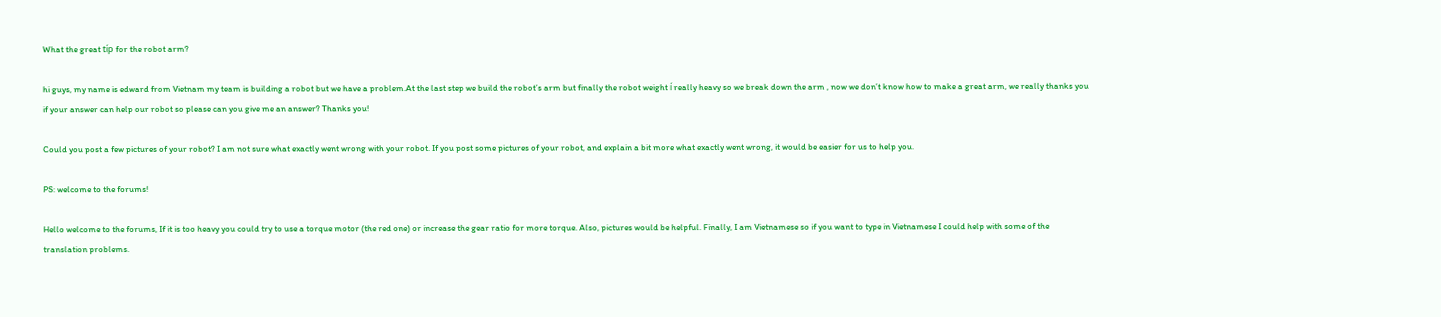What the great típ for the robot arm?

hi guys, my name is edward from Vietnam my team is building a robot but we have a problem.At the last step we build the robot’s arm but finally the robot weight í really heavy so we break down the arm , now we don’t know how to make a great arm, we really thanks you if your answer can help our robot so please can you give me an answer? Thanks you!

Could you post a few pictures of your robot? I am not sure what exactly went wrong with your robot. If you post some pictures of your robot, and explain a bit more what exactly went wrong, it would be easier for us to help you.

PS: welcome to the forums!

Hello welcome to the forums, If it is too heavy you could try to use a torque motor (the red one) or increase the gear ratio for more torque. Also, pictures would be helpful. Finally, I am Vietnamese so if you want to type in Vietnamese I could help with some of the translation problems.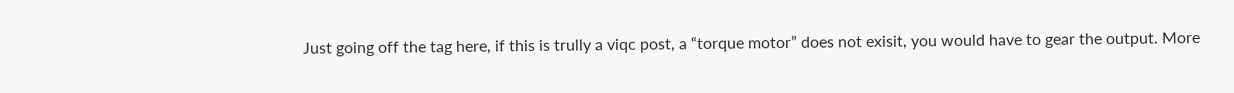Just going off the tag here, if this is trully a viqc post, a “torque motor” does not exisit, you would have to gear the output. More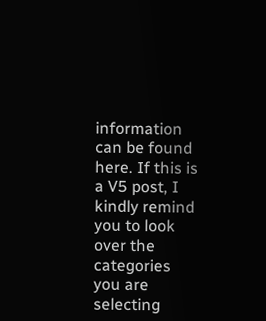information can be found here. If this is a V5 post, I kindly remind you to look over the categories you are selecting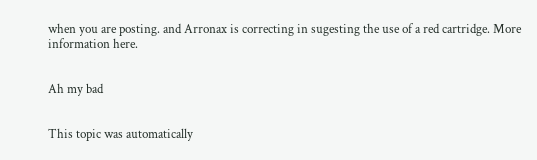when you are posting. and Arronax is correcting in sugesting the use of a red cartridge. More information here.


Ah my bad


This topic was automatically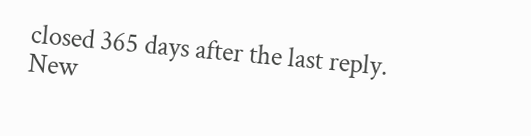closed 365 days after the last reply. New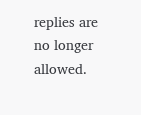replies are no longer allowed.